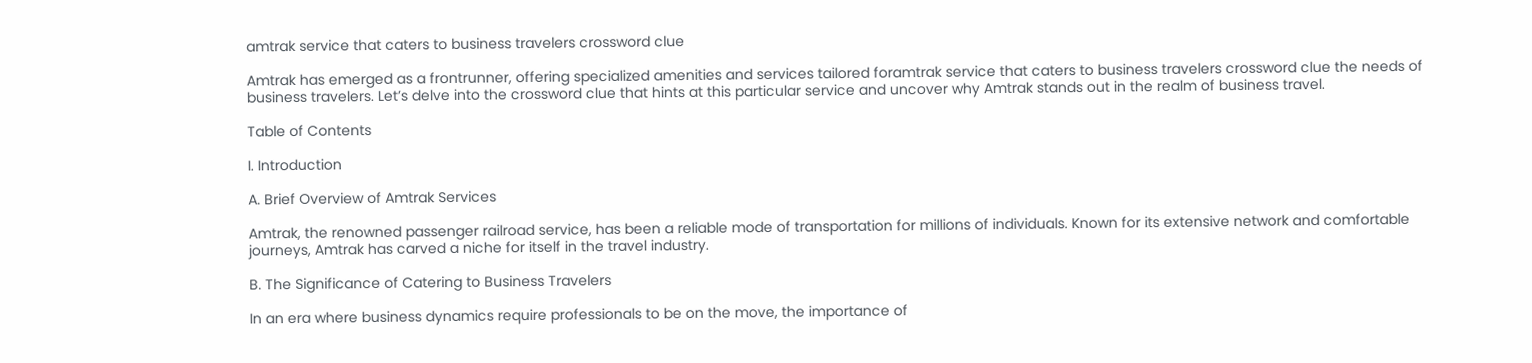amtrak service that caters to business travelers crossword clue

Amtrak has emerged as a frontrunner, offering specialized amenities and services tailored foramtrak service that caters to business travelers crossword clue the needs of business travelers. Let’s delve into the crossword clue that hints at this particular service and uncover why Amtrak stands out in the realm of business travel.

Table of Contents

I. Introduction

A. Brief Overview of Amtrak Services

Amtrak, the renowned passenger railroad service, has been a reliable mode of transportation for millions of individuals. Known for its extensive network and comfortable journeys, Amtrak has carved a niche for itself in the travel industry.

B. The Significance of Catering to Business Travelers

In an era where business dynamics require professionals to be on the move, the importance of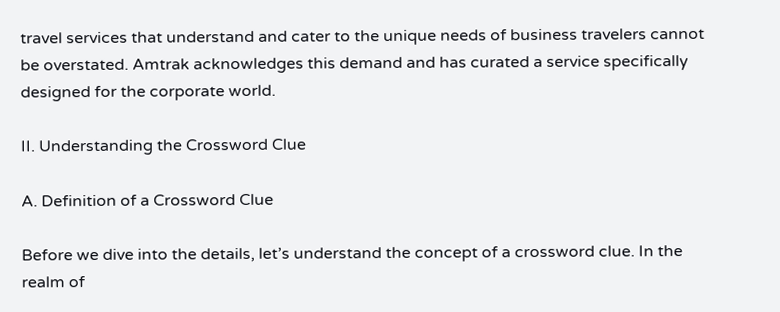travel services that understand and cater to the unique needs of business travelers cannot be overstated. Amtrak acknowledges this demand and has curated a service specifically designed for the corporate world.

II. Understanding the Crossword Clue

A. Definition of a Crossword Clue

Before we dive into the details, let’s understand the concept of a crossword clue. In the realm of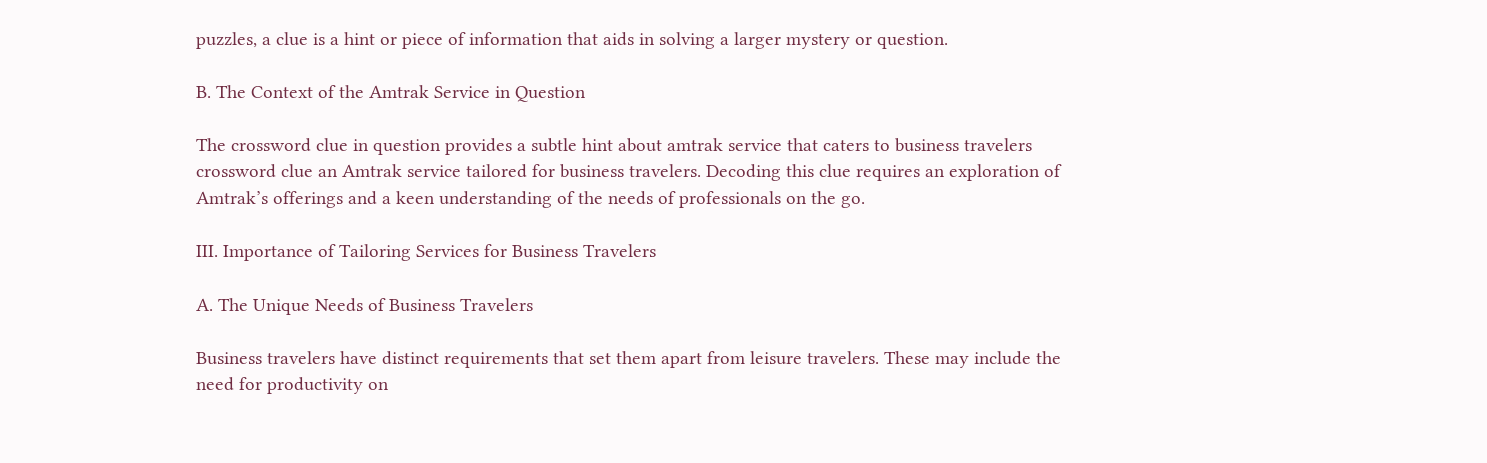puzzles, a clue is a hint or piece of information that aids in solving a larger mystery or question.

B. The Context of the Amtrak Service in Question

The crossword clue in question provides a subtle hint about amtrak service that caters to business travelers crossword clue an Amtrak service tailored for business travelers. Decoding this clue requires an exploration of Amtrak’s offerings and a keen understanding of the needs of professionals on the go.

III. Importance of Tailoring Services for Business Travelers

A. The Unique Needs of Business Travelers

Business travelers have distinct requirements that set them apart from leisure travelers. These may include the need for productivity on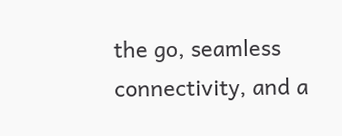the go, seamless connectivity, and a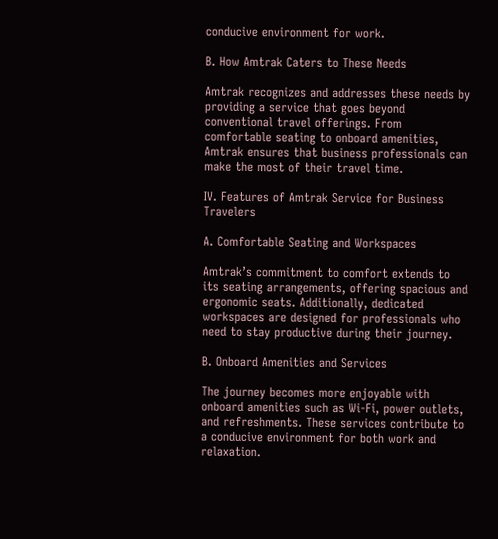conducive environment for work.

B. How Amtrak Caters to These Needs

Amtrak recognizes and addresses these needs by providing a service that goes beyond conventional travel offerings. From comfortable seating to onboard amenities, Amtrak ensures that business professionals can make the most of their travel time.

IV. Features of Amtrak Service for Business Travelers

A. Comfortable Seating and Workspaces

Amtrak’s commitment to comfort extends to its seating arrangements, offering spacious and ergonomic seats. Additionally, dedicated workspaces are designed for professionals who need to stay productive during their journey.

B. Onboard Amenities and Services

The journey becomes more enjoyable with onboard amenities such as Wi-Fi, power outlets, and refreshments. These services contribute to a conducive environment for both work and relaxation.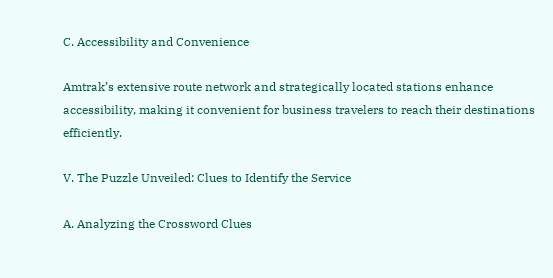C. Accessibility and Convenience

Amtrak’s extensive route network and strategically located stations enhance accessibility, making it convenient for business travelers to reach their destinations efficiently.

V. The Puzzle Unveiled: Clues to Identify the Service

A. Analyzing the Crossword Clues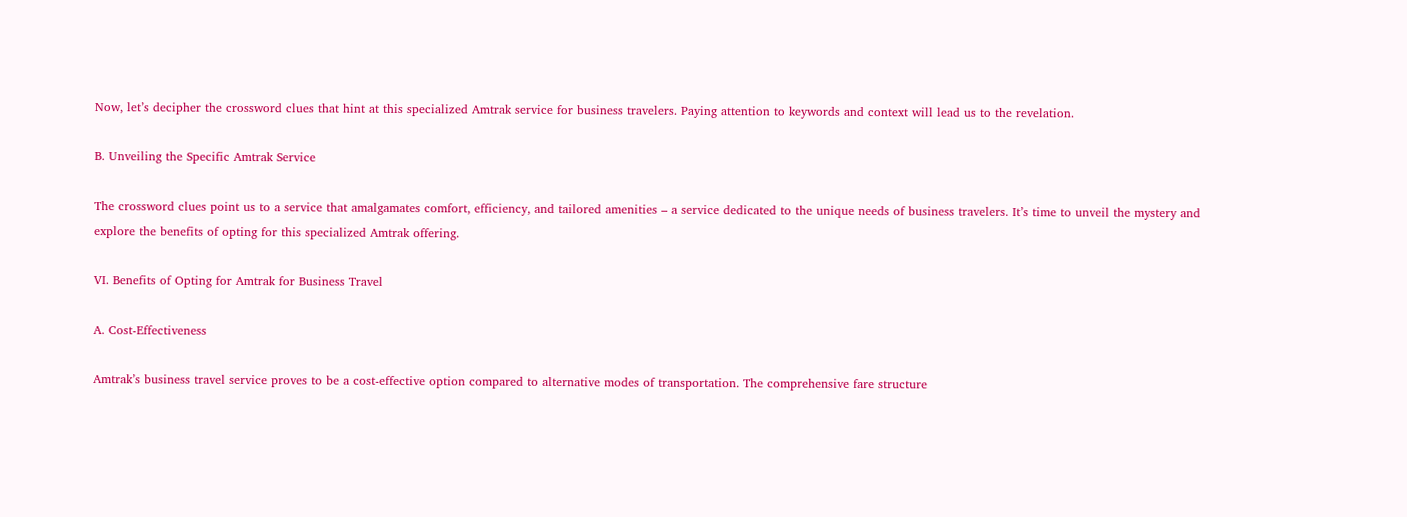Now, let’s decipher the crossword clues that hint at this specialized Amtrak service for business travelers. Paying attention to keywords and context will lead us to the revelation.

B. Unveiling the Specific Amtrak Service

The crossword clues point us to a service that amalgamates comfort, efficiency, and tailored amenities – a service dedicated to the unique needs of business travelers. It’s time to unveil the mystery and explore the benefits of opting for this specialized Amtrak offering.

VI. Benefits of Opting for Amtrak for Business Travel

A. Cost-Effectiveness

Amtrak’s business travel service proves to be a cost-effective option compared to alternative modes of transportation. The comprehensive fare structure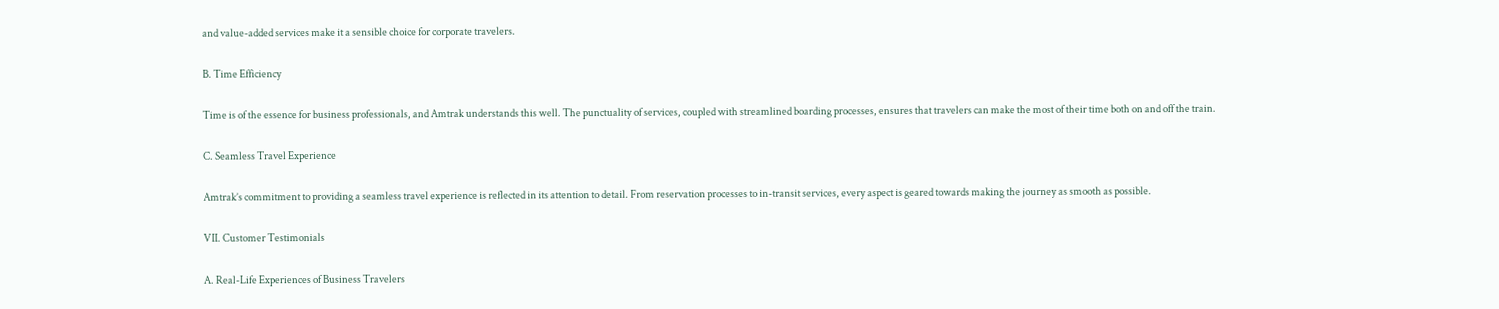and value-added services make it a sensible choice for corporate travelers.

B. Time Efficiency

Time is of the essence for business professionals, and Amtrak understands this well. The punctuality of services, coupled with streamlined boarding processes, ensures that travelers can make the most of their time both on and off the train.

C. Seamless Travel Experience

Amtrak’s commitment to providing a seamless travel experience is reflected in its attention to detail. From reservation processes to in-transit services, every aspect is geared towards making the journey as smooth as possible.

VII. Customer Testimonials

A. Real-Life Experiences of Business Travelers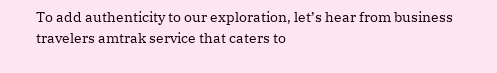To add authenticity to our exploration, let’s hear from business travelers amtrak service that caters to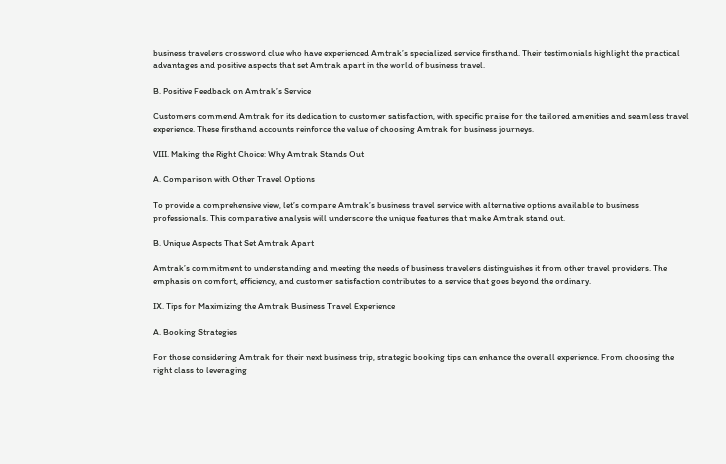business travelers crossword clue who have experienced Amtrak’s specialized service firsthand. Their testimonials highlight the practical advantages and positive aspects that set Amtrak apart in the world of business travel.

B. Positive Feedback on Amtrak’s Service

Customers commend Amtrak for its dedication to customer satisfaction, with specific praise for the tailored amenities and seamless travel experience. These firsthand accounts reinforce the value of choosing Amtrak for business journeys.

VIII. Making the Right Choice: Why Amtrak Stands Out

A. Comparison with Other Travel Options

To provide a comprehensive view, let’s compare Amtrak’s business travel service with alternative options available to business professionals. This comparative analysis will underscore the unique features that make Amtrak stand out.

B. Unique Aspects That Set Amtrak Apart

Amtrak’s commitment to understanding and meeting the needs of business travelers distinguishes it from other travel providers. The emphasis on comfort, efficiency, and customer satisfaction contributes to a service that goes beyond the ordinary.

IX. Tips for Maximizing the Amtrak Business Travel Experience

A. Booking Strategies

For those considering Amtrak for their next business trip, strategic booking tips can enhance the overall experience. From choosing the right class to leveraging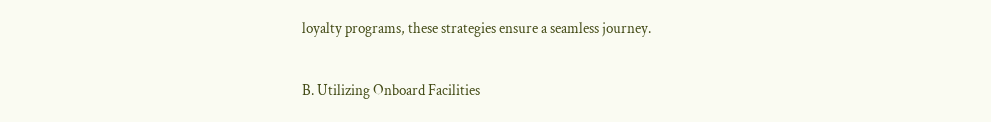loyalty programs, these strategies ensure a seamless journey.

B. Utilizing Onboard Facilities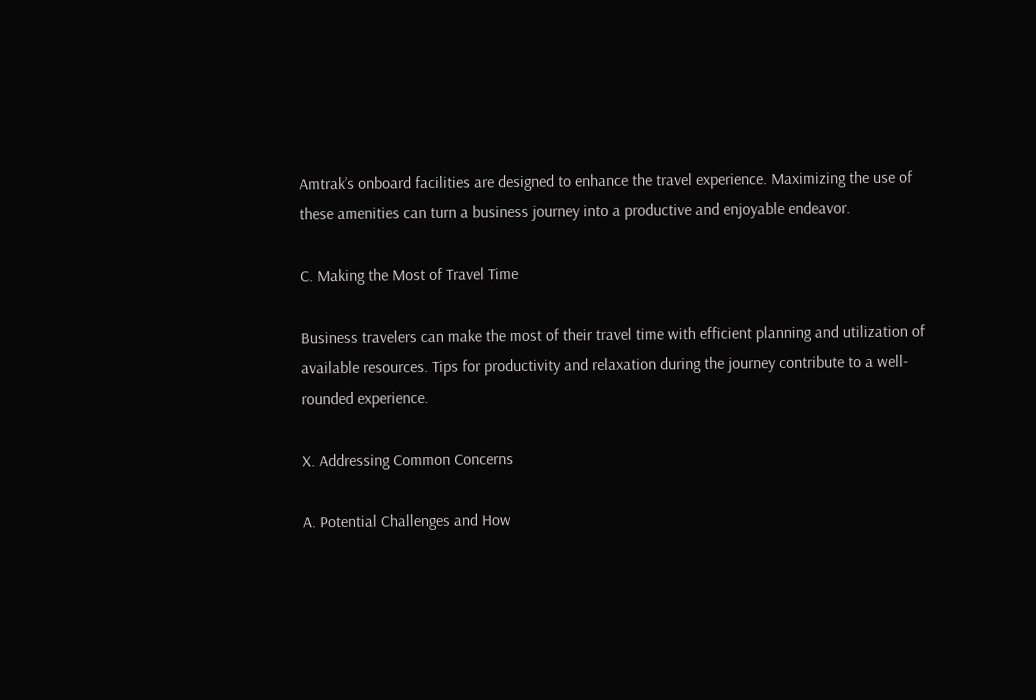Amtrak’s onboard facilities are designed to enhance the travel experience. Maximizing the use of these amenities can turn a business journey into a productive and enjoyable endeavor.

C. Making the Most of Travel Time

Business travelers can make the most of their travel time with efficient planning and utilization of available resources. Tips for productivity and relaxation during the journey contribute to a well-rounded experience.

X. Addressing Common Concerns

A. Potential Challenges and How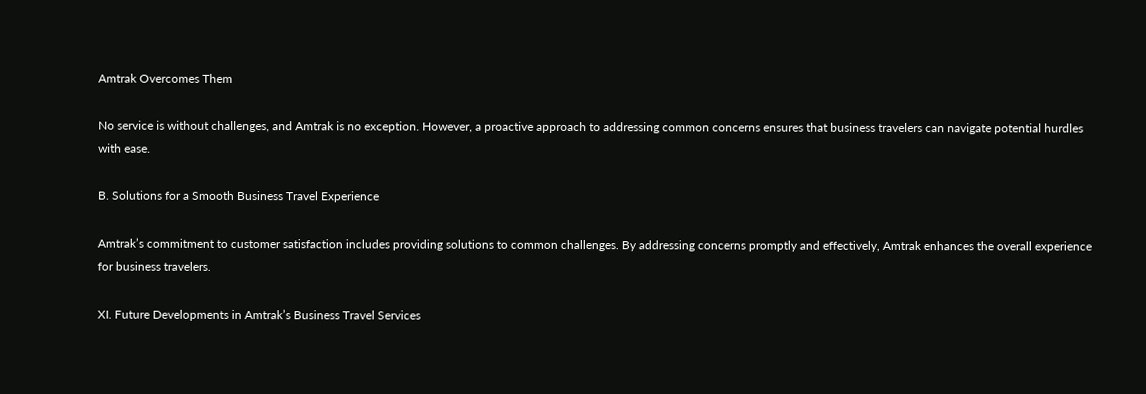Amtrak Overcomes Them

No service is without challenges, and Amtrak is no exception. However, a proactive approach to addressing common concerns ensures that business travelers can navigate potential hurdles with ease.

B. Solutions for a Smooth Business Travel Experience

Amtrak’s commitment to customer satisfaction includes providing solutions to common challenges. By addressing concerns promptly and effectively, Amtrak enhances the overall experience for business travelers.

XI. Future Developments in Amtrak’s Business Travel Services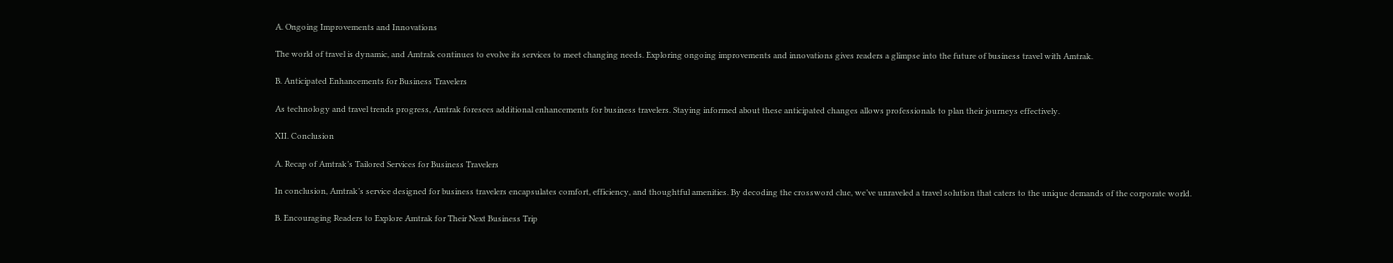A. Ongoing Improvements and Innovations

The world of travel is dynamic, and Amtrak continues to evolve its services to meet changing needs. Exploring ongoing improvements and innovations gives readers a glimpse into the future of business travel with Amtrak.

B. Anticipated Enhancements for Business Travelers

As technology and travel trends progress, Amtrak foresees additional enhancements for business travelers. Staying informed about these anticipated changes allows professionals to plan their journeys effectively.

XII. Conclusion

A. Recap of Amtrak’s Tailored Services for Business Travelers

In conclusion, Amtrak’s service designed for business travelers encapsulates comfort, efficiency, and thoughtful amenities. By decoding the crossword clue, we’ve unraveled a travel solution that caters to the unique demands of the corporate world.

B. Encouraging Readers to Explore Amtrak for Their Next Business Trip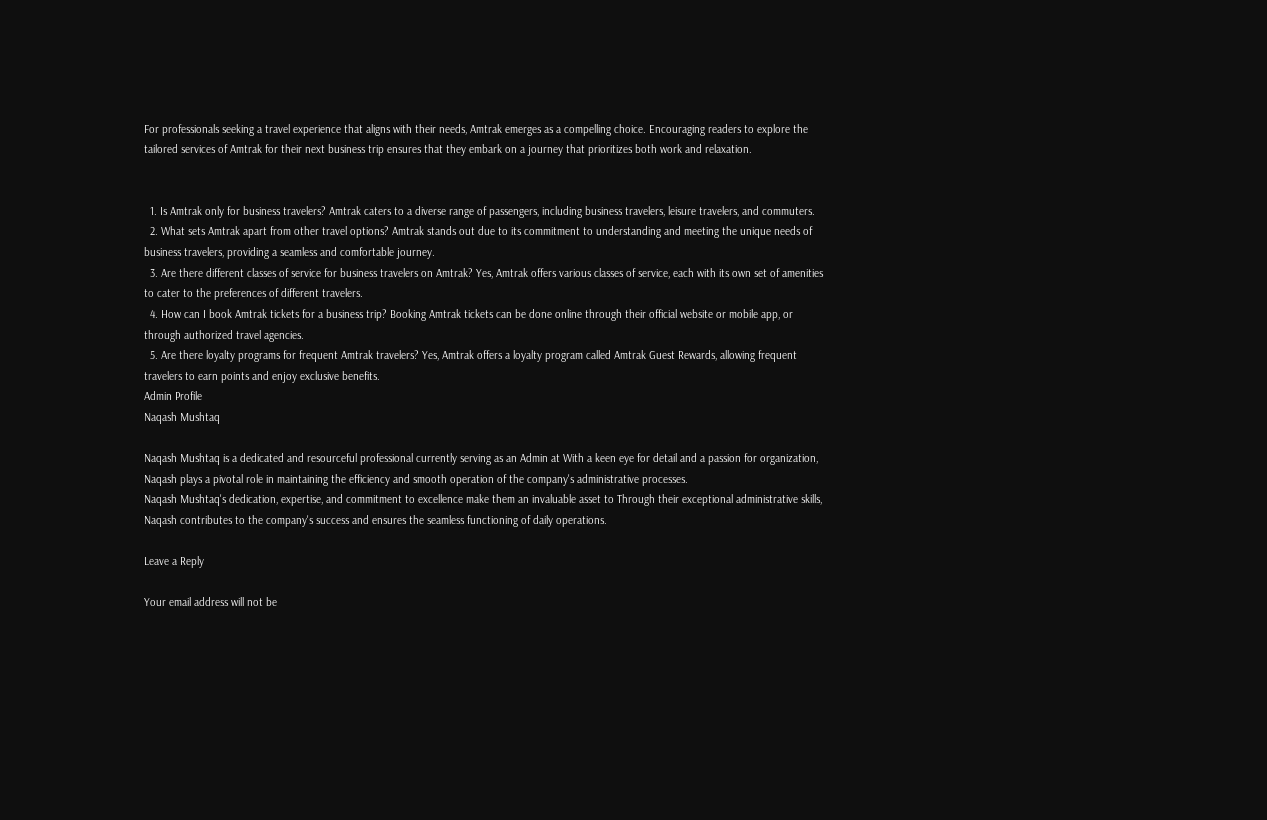For professionals seeking a travel experience that aligns with their needs, Amtrak emerges as a compelling choice. Encouraging readers to explore the tailored services of Amtrak for their next business trip ensures that they embark on a journey that prioritizes both work and relaxation.


  1. Is Amtrak only for business travelers? Amtrak caters to a diverse range of passengers, including business travelers, leisure travelers, and commuters.
  2. What sets Amtrak apart from other travel options? Amtrak stands out due to its commitment to understanding and meeting the unique needs of business travelers, providing a seamless and comfortable journey.
  3. Are there different classes of service for business travelers on Amtrak? Yes, Amtrak offers various classes of service, each with its own set of amenities to cater to the preferences of different travelers.
  4. How can I book Amtrak tickets for a business trip? Booking Amtrak tickets can be done online through their official website or mobile app, or through authorized travel agencies.
  5. Are there loyalty programs for frequent Amtrak travelers? Yes, Amtrak offers a loyalty program called Amtrak Guest Rewards, allowing frequent travelers to earn points and enjoy exclusive benefits.
Admin Profile
Naqash Mushtaq

Naqash Mushtaq is a dedicated and resourceful professional currently serving as an Admin at With a keen eye for detail and a passion for organization, Naqash plays a pivotal role in maintaining the efficiency and smooth operation of the company's administrative processes.
Naqash Mushtaq's dedication, expertise, and commitment to excellence make them an invaluable asset to Through their exceptional administrative skills, Naqash contributes to the company's success and ensures the seamless functioning of daily operations.

Leave a Reply

Your email address will not be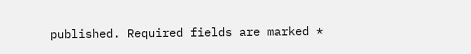published. Required fields are marked *